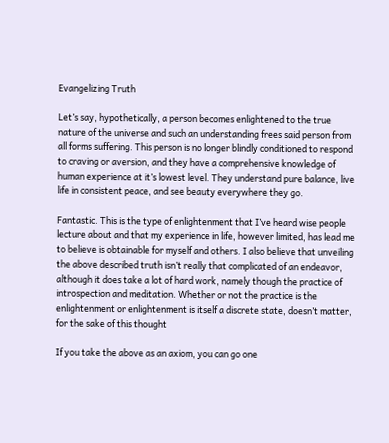Evangelizing Truth

Let’s say, hypothetically, a person becomes enlightened to the true nature of the universe and such an understanding frees said person from all forms suffering. This person is no longer blindly conditioned to respond to craving or aversion, and they have a comprehensive knowledge of human experience at it’s lowest level. They understand pure balance, live life in consistent peace, and see beauty everywhere they go.

Fantastic. This is the type of enlightenment that I’ve heard wise people lecture about and that my experience in life, however limited, has lead me to believe is obtainable for myself and others. I also believe that unveiling the above described truth isn’t really that complicated of an endeavor, although it does take a lot of hard work, namely though the practice of introspection and meditation. Whether or not the practice is the enlightenment or enlightenment is itself a discrete state, doesn’t matter, for the sake of this thought

If you take the above as an axiom, you can go one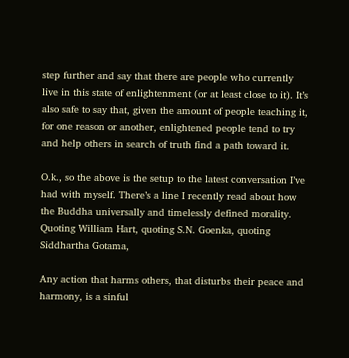step further and say that there are people who currently live in this state of enlightenment (or at least close to it). It’s also safe to say that, given the amount of people teaching it, for one reason or another, enlightened people tend to try and help others in search of truth find a path toward it.

O.k., so the above is the setup to the latest conversation I’ve had with myself. There’s a line I recently read about how the Buddha universally and timelessly defined morality. Quoting William Hart, quoting S.N. Goenka, quoting Siddhartha Gotama,

Any action that harms others, that disturbs their peace and harmony, is a sinful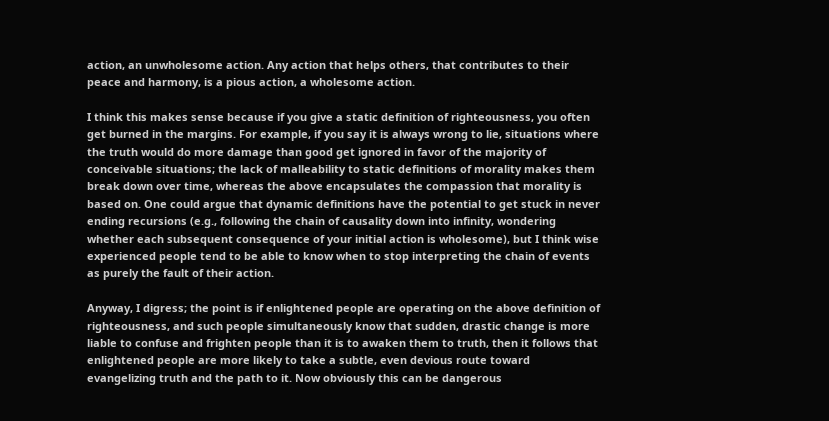action, an unwholesome action. Any action that helps others, that contributes to their peace and harmony, is a pious action, a wholesome action.

I think this makes sense because if you give a static definition of righteousness, you often get burned in the margins. For example, if you say it is always wrong to lie, situations where the truth would do more damage than good get ignored in favor of the majority of conceivable situations; the lack of malleability to static definitions of morality makes them break down over time, whereas the above encapsulates the compassion that morality is based on. One could argue that dynamic definitions have the potential to get stuck in never ending recursions (e.g., following the chain of causality down into infinity, wondering whether each subsequent consequence of your initial action is wholesome), but I think wise experienced people tend to be able to know when to stop interpreting the chain of events as purely the fault of their action.

Anyway, I digress; the point is if enlightened people are operating on the above definition of righteousness, and such people simultaneously know that sudden, drastic change is more liable to confuse and frighten people than it is to awaken them to truth, then it follows that enlightened people are more likely to take a subtle, even devious route toward evangelizing truth and the path to it. Now obviously this can be dangerous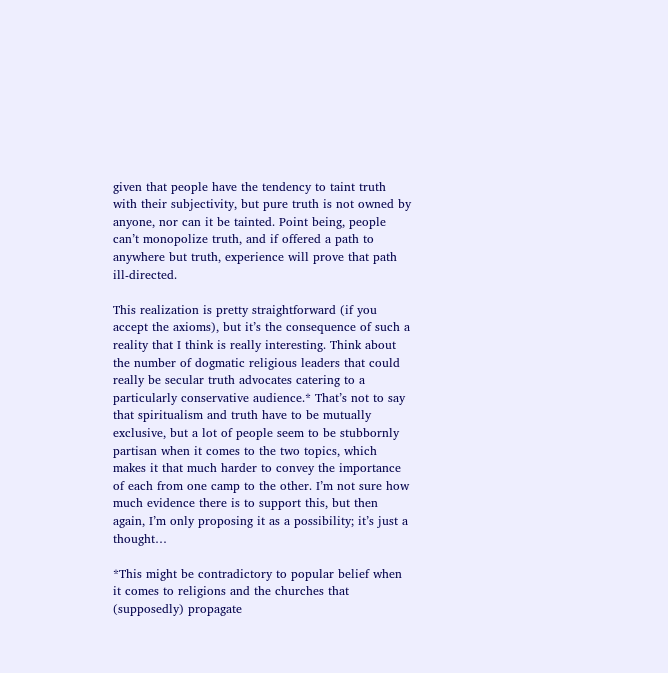given that people have the tendency to taint truth with their subjectivity, but pure truth is not owned by anyone, nor can it be tainted. Point being, people can’t monopolize truth, and if offered a path to anywhere but truth, experience will prove that path ill-directed.

This realization is pretty straightforward (if you accept the axioms), but it’s the consequence of such a reality that I think is really interesting. Think about the number of dogmatic religious leaders that could really be secular truth advocates catering to a particularly conservative audience.* That’s not to say that spiritualism and truth have to be mutually exclusive, but a lot of people seem to be stubbornly partisan when it comes to the two topics, which makes it that much harder to convey the importance of each from one camp to the other. I’m not sure how much evidence there is to support this, but then again, I’m only proposing it as a possibility; it’s just a thought…

*This might be contradictory to popular belief when it comes to religions and the churches that (supposedly) propagate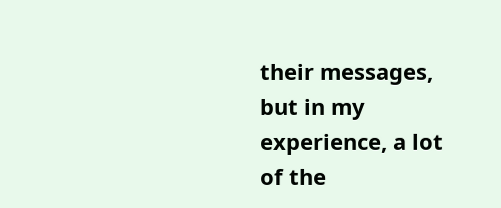their messages, but in my experience, a lot of the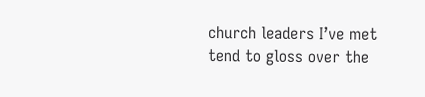church leaders I’ve met tend to gloss over the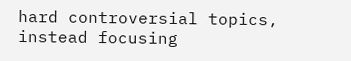hard controversial topics, instead focusing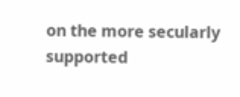on the more secularly supported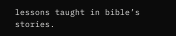lessons taught in bible’s stories.